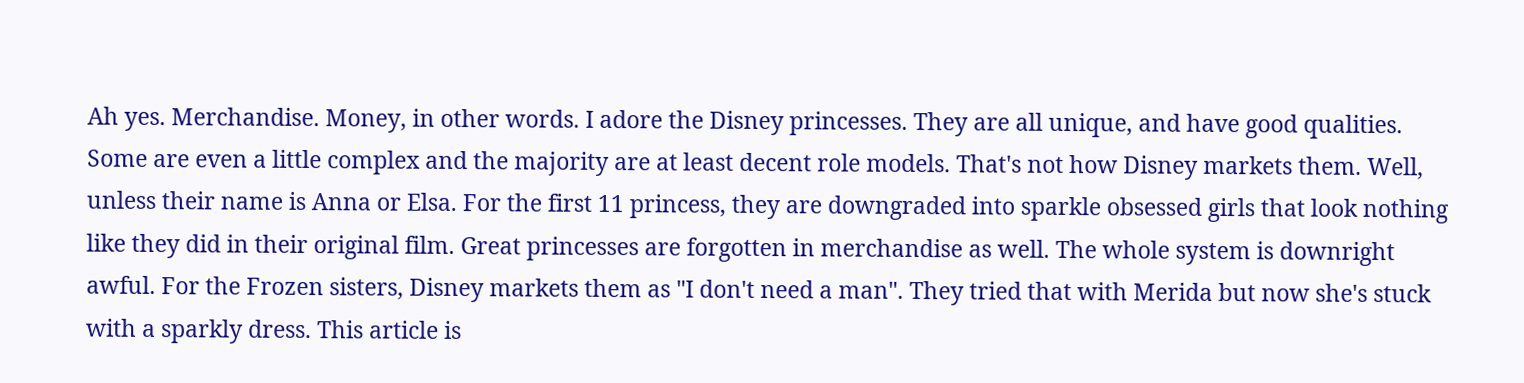Ah yes. Merchandise. Money, in other words. I adore the Disney princesses. They are all unique, and have good qualities. Some are even a little complex and the majority are at least decent role models. That's not how Disney markets them. Well, unless their name is Anna or Elsa. For the first 11 princess, they are downgraded into sparkle obsessed girls that look nothing like they did in their original film. Great princesses are forgotten in merchandise as well. The whole system is downright awful. For the Frozen sisters, Disney markets them as "I don't need a man". They tried that with Merida but now she's stuck with a sparkly dress. This article is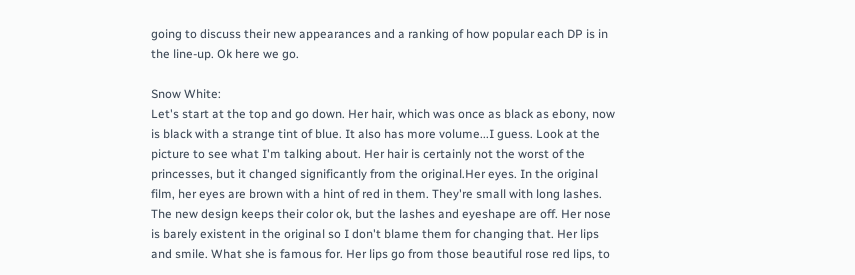going to discuss their new appearances and a ranking of how popular each DP is in the line-up. Ok here we go.

Snow White:
Let's start at the top and go down. Her hair, which was once as black as ebony, now is black with a strange tint of blue. It also has more volume...I guess. Look at the picture to see what I'm talking about. Her hair is certainly not the worst of the princesses, but it changed significantly from the original.Her eyes. In the original film, her eyes are brown with a hint of red in them. They're small with long lashes. The new design keeps their color ok, but the lashes and eyeshape are off. Her nose is barely existent in the original so I don't blame them for changing that. Her lips and smile. What she is famous for. Her lips go from those beautiful rose red lips, to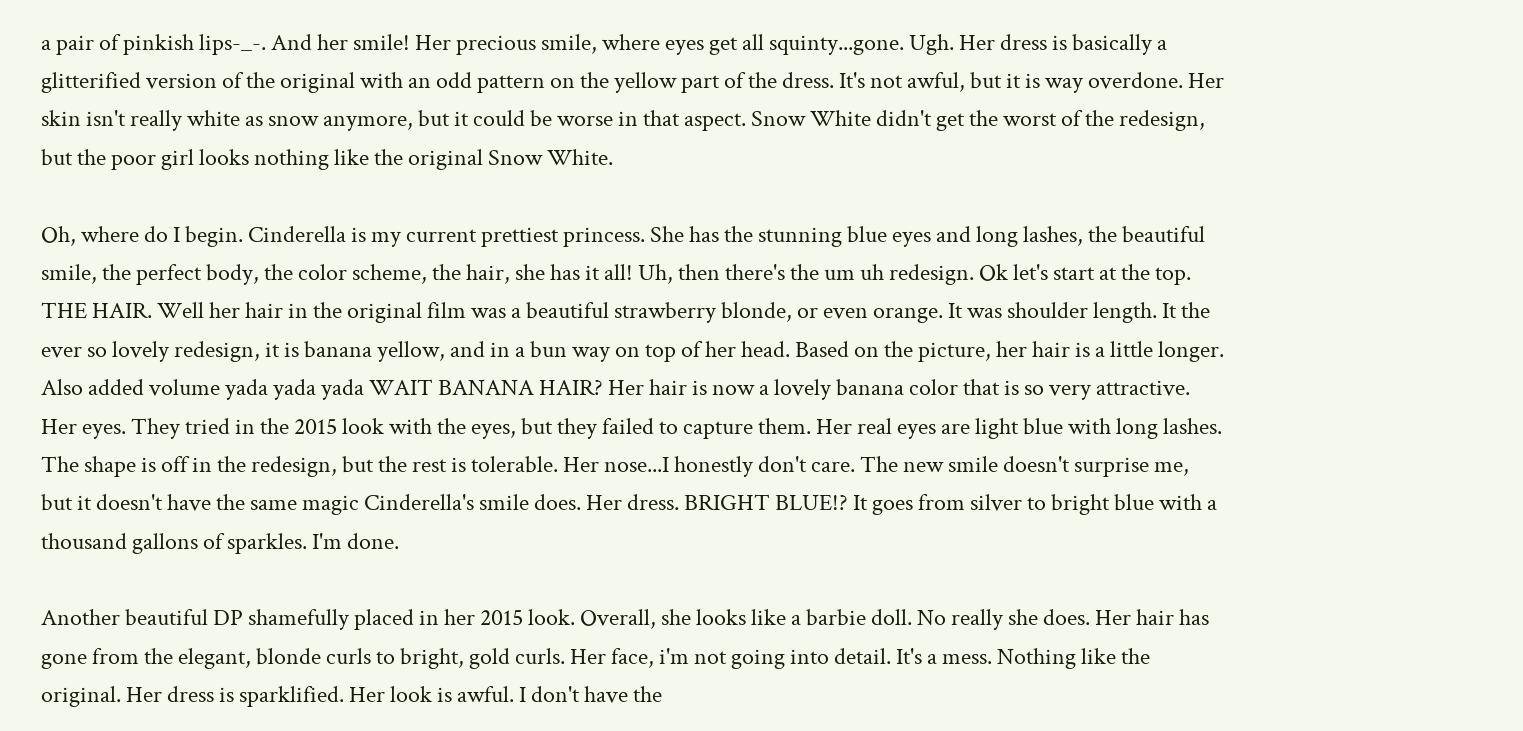a pair of pinkish lips-_-. And her smile! Her precious smile, where eyes get all squinty...gone. Ugh. Her dress is basically a glitterified version of the original with an odd pattern on the yellow part of the dress. It's not awful, but it is way overdone. Her skin isn't really white as snow anymore, but it could be worse in that aspect. Snow White didn't get the worst of the redesign, but the poor girl looks nothing like the original Snow White.

Oh, where do I begin. Cinderella is my current prettiest princess. She has the stunning blue eyes and long lashes, the beautiful smile, the perfect body, the color scheme, the hair, she has it all! Uh, then there's the um uh redesign. Ok let's start at the top. THE HAIR. Well her hair in the original film was a beautiful strawberry blonde, or even orange. It was shoulder length. It the ever so lovely redesign, it is banana yellow, and in a bun way on top of her head. Based on the picture, her hair is a little longer. Also added volume yada yada yada WAIT BANANA HAIR? Her hair is now a lovely banana color that is so very attractive. Her eyes. They tried in the 2015 look with the eyes, but they failed to capture them. Her real eyes are light blue with long lashes. The shape is off in the redesign, but the rest is tolerable. Her nose...I honestly don't care. The new smile doesn't surprise me, but it doesn't have the same magic Cinderella's smile does. Her dress. BRIGHT BLUE!? It goes from silver to bright blue with a thousand gallons of sparkles. I'm done.

Another beautiful DP shamefully placed in her 2015 look. Overall, she looks like a barbie doll. No really she does. Her hair has gone from the elegant, blonde curls to bright, gold curls. Her face, i'm not going into detail. It's a mess. Nothing like the original. Her dress is sparklified. Her look is awful. I don't have the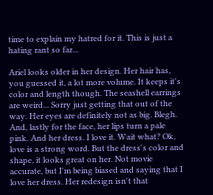time to explain my hatred for it. This is just a hating rant so far...

Ariel looks older in her design. Her hair has, you guessed it, a lot more volume. It keeps it's color and length though. The seashell earrings are weird... Sorry just getting that out of the way. Her eyes are definitely not as big. Blegh. And, lastly for the face, her lips turn a pale pink. And her dress. I love it. Wait what? Ok, love is a strong word. But the dress's color and shape, it looks great on her. Not movie accurate, but I'm being biased and saying that I love her dress. Her redesign isn't that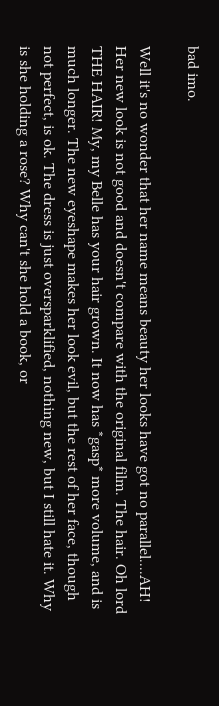bad imo.

Well it's no wonder that her name means beauty her looks have got no parallel....AH! Her new look is not good and doesn't compare with the original film. The hair. Oh lord THE HAIR! My, my Belle has your hair grown. It now has *gasp* more volume, and is much longer. The new eyeshape makes her look evil, but the rest of her face, though not perfect, is ok. The dress is just oversparklified, nothing new, but I still hate it. Why is she holding a rose? Why can't she hold a book, or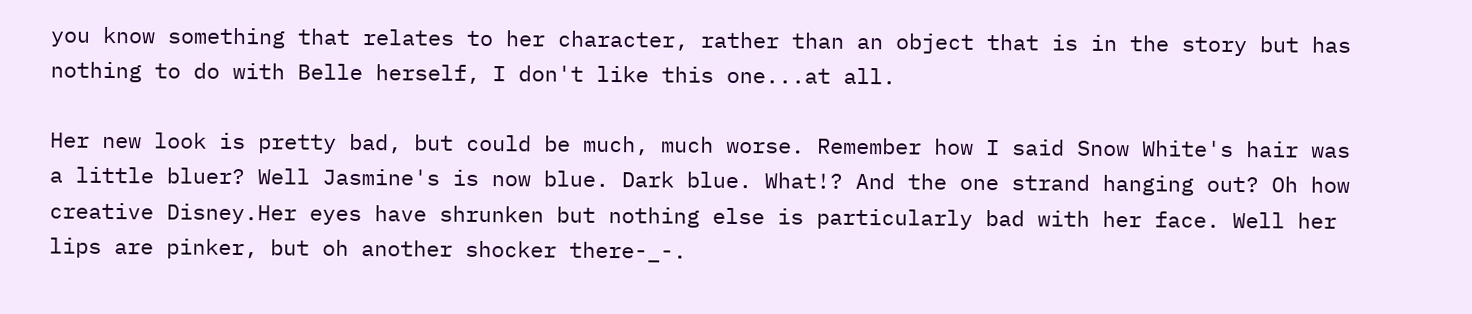you know something that relates to her character, rather than an object that is in the story but has nothing to do with Belle herself, I don't like this one...at all.

Her new look is pretty bad, but could be much, much worse. Remember how I said Snow White's hair was a little bluer? Well Jasmine's is now blue. Dark blue. What!? And the one strand hanging out? Oh how creative Disney.Her eyes have shrunken but nothing else is particularly bad with her face. Well her lips are pinker, but oh another shocker there-_-.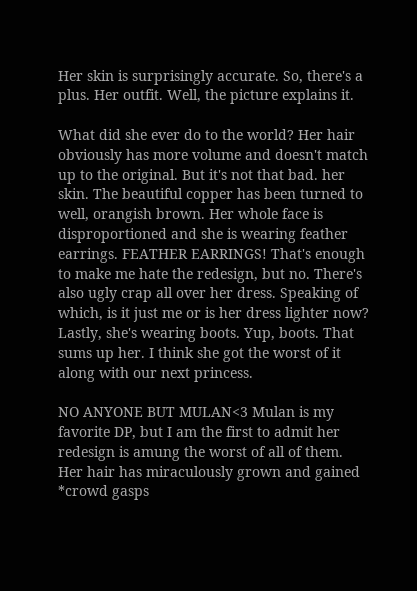Her skin is surprisingly accurate. So, there's a plus. Her outfit. Well, the picture explains it.

What did she ever do to the world? Her hair obviously has more volume and doesn't match up to the original. But it's not that bad. her skin. The beautiful copper has been turned to well, orangish brown. Her whole face is disproportioned and she is wearing feather earrings. FEATHER EARRINGS! That's enough to make me hate the redesign, but no. There's also ugly crap all over her dress. Speaking of which, is it just me or is her dress lighter now? Lastly, she's wearing boots. Yup, boots. That sums up her. I think she got the worst of it along with our next princess.

NO ANYONE BUT MULAN<3 Mulan is my favorite DP, but I am the first to admit her redesign is amung the worst of all of them. Her hair has miraculously grown and gained *crowd gasps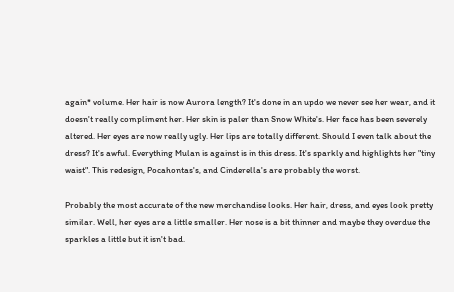again* volume. Her hair is now Aurora length? It's done in an updo we never see her wear, and it doesn't really compliment her. Her skin is paler than Snow White's. Her face has been severely altered. Her eyes are now really ugly. Her lips are totally different. Should I even talk about the dress? It's awful. Everything Mulan is against is in this dress. It's sparkly and highlights her "tiny waist". This redesign, Pocahontas's, and Cinderella's are probably the worst.

Probably the most accurate of the new merchandise looks. Her hair, dress, and eyes look pretty similar. Well, her eyes are a little smaller. Her nose is a bit thinner and maybe they overdue the sparkles a little but it isn't bad.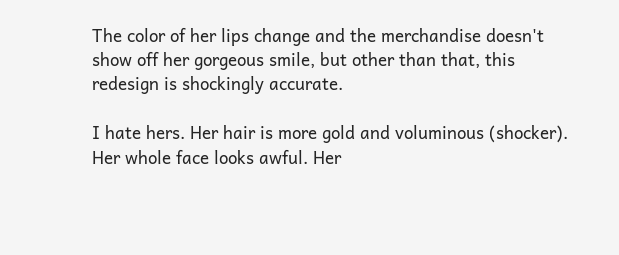The color of her lips change and the merchandise doesn't show off her gorgeous smile, but other than that, this redesign is shockingly accurate.

I hate hers. Her hair is more gold and voluminous (shocker). Her whole face looks awful. Her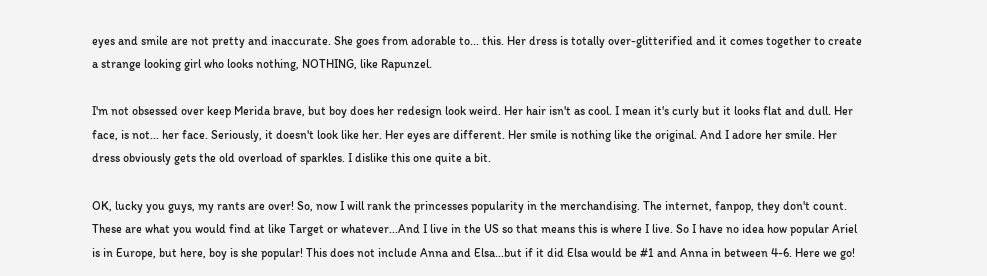eyes and smile are not pretty and inaccurate. She goes from adorable to... this. Her dress is totally over-glitterified and it comes together to create a strange looking girl who looks nothing, NOTHING, like Rapunzel.

I'm not obsessed over keep Merida brave, but boy does her redesign look weird. Her hair isn't as cool. I mean it's curly but it looks flat and dull. Her face, is not... her face. Seriously, it doesn't look like her. Her eyes are different. Her smile is nothing like the original. And I adore her smile. Her dress obviously gets the old overload of sparkles. I dislike this one quite a bit.

OK, lucky you guys, my rants are over! So, now I will rank the princesses popularity in the merchandising. The internet, fanpop, they don't count. These are what you would find at like Target or whatever...And I live in the US so that means this is where I live. So I have no idea how popular Ariel is in Europe, but here, boy is she popular! This does not include Anna and Elsa...but if it did Elsa would be #1 and Anna in between 4-6. Here we go!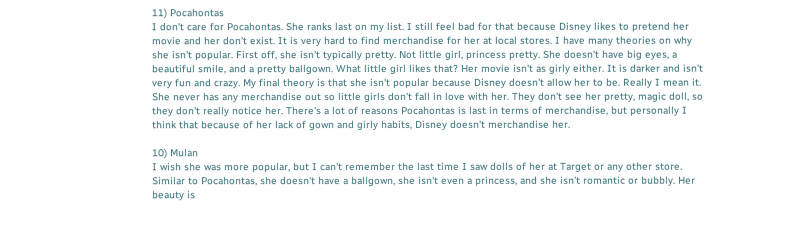11) Pocahontas
I don't care for Pocahontas. She ranks last on my list. I still feel bad for that because Disney likes to pretend her movie and her don't exist. It is very hard to find merchandise for her at local stores. I have many theories on why she isn't popular. First off, she isn't typically pretty. Not little girl, princess pretty. She doesn't have big eyes, a beautiful smile, and a pretty ballgown. What little girl likes that? Her movie isn't as girly either. It is darker and isn't very fun and crazy. My final theory is that she isn't popular because Disney doesn't allow her to be. Really I mean it. She never has any merchandise out so little girls don't fall in love with her. They don't see her pretty, magic doll, so they don't really notice her. There's a lot of reasons Pocahontas is last in terms of merchandise, but personally I think that because of her lack of gown and girly habits, Disney doesn't merchandise her.

10) Mulan
I wish she was more popular, but I can't remember the last time I saw dolls of her at Target or any other store. Similar to Pocahontas, she doesn't have a ballgown, she isn't even a princess, and she isn't romantic or bubbly. Her beauty is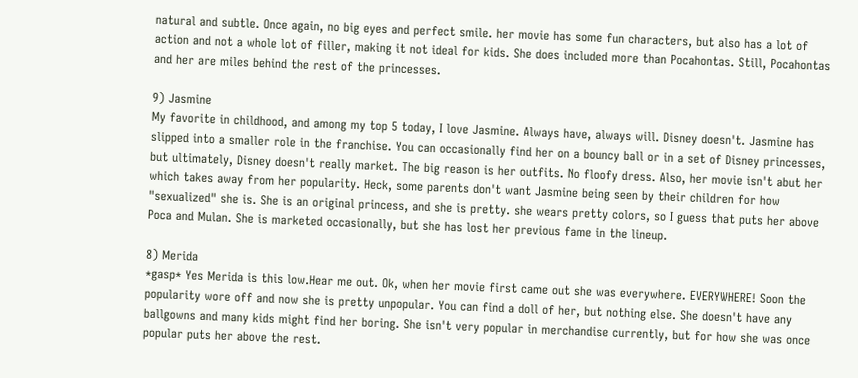natural and subtle. Once again, no big eyes and perfect smile. her movie has some fun characters, but also has a lot of action and not a whole lot of filler, making it not ideal for kids. She does included more than Pocahontas. Still, Pocahontas and her are miles behind the rest of the princesses.

9) Jasmine
My favorite in childhood, and among my top 5 today, I love Jasmine. Always have, always will. Disney doesn't. Jasmine has slipped into a smaller role in the franchise. You can occasionally find her on a bouncy ball or in a set of Disney princesses, but ultimately, Disney doesn't really market. The big reason is her outfits. No floofy dress. Also, her movie isn't abut her which takes away from her popularity. Heck, some parents don't want Jasmine being seen by their children for how "sexualized" she is. She is an original princess, and she is pretty. she wears pretty colors, so I guess that puts her above Poca and Mulan. She is marketed occasionally, but she has lost her previous fame in the lineup.

8) Merida
*gasp* Yes Merida is this low.Hear me out. Ok, when her movie first came out she was everywhere. EVERYWHERE! Soon the popularity wore off and now she is pretty unpopular. You can find a doll of her, but nothing else. She doesn't have any ballgowns and many kids might find her boring. She isn't very popular in merchandise currently, but for how she was once popular puts her above the rest.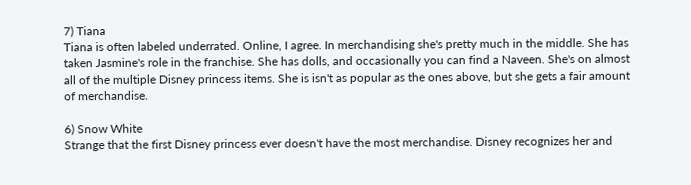7) Tiana
Tiana is often labeled underrated. Online, I agree. In merchandising she's pretty much in the middle. She has taken Jasmine's role in the franchise. She has dolls, and occasionally you can find a Naveen. She's on almost all of the multiple Disney princess items. She is isn't as popular as the ones above, but she gets a fair amount of merchandise.

6) Snow White
Strange that the first Disney princess ever doesn't have the most merchandise. Disney recognizes her and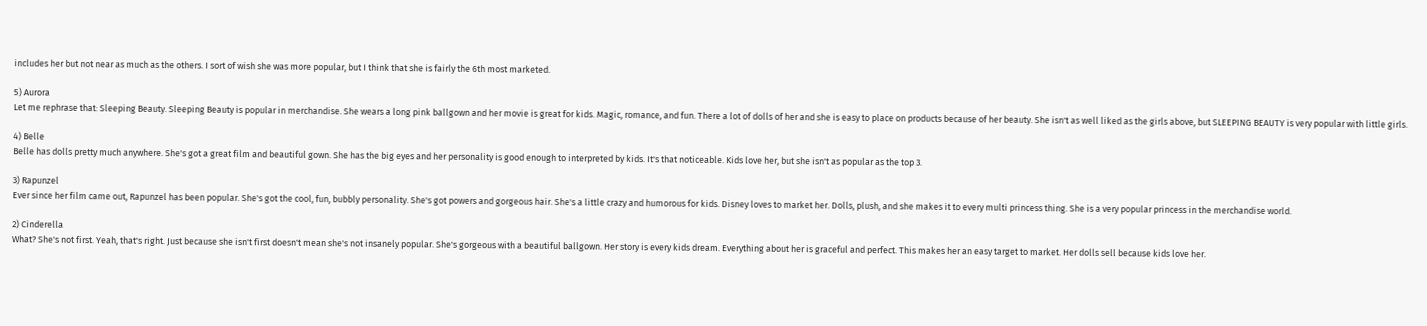includes her but not near as much as the others. I sort of wish she was more popular, but I think that she is fairly the 6th most marketed.

5) Aurora
Let me rephrase that: Sleeping Beauty. Sleeping Beauty is popular in merchandise. She wears a long pink ballgown and her movie is great for kids. Magic, romance, and fun. There a lot of dolls of her and she is easy to place on products because of her beauty. She isn't as well liked as the girls above, but SLEEPING BEAUTY is very popular with little girls.

4) Belle
Belle has dolls pretty much anywhere. She's got a great film and beautiful gown. She has the big eyes and her personality is good enough to interpreted by kids. It's that noticeable. Kids love her, but she isn't as popular as the top 3.

3) Rapunzel
Ever since her film came out, Rapunzel has been popular. She's got the cool, fun, bubbly personality. She's got powers and gorgeous hair. She's a little crazy and humorous for kids. Disney loves to market her. Dolls, plush, and she makes it to every multi princess thing. She is a very popular princess in the merchandise world.

2) Cinderella
What? She's not first. Yeah, that's right. Just because she isn't first doesn't mean she's not insanely popular. She's gorgeous with a beautiful ballgown. Her story is every kids dream. Everything about her is graceful and perfect. This makes her an easy target to market. Her dolls sell because kids love her.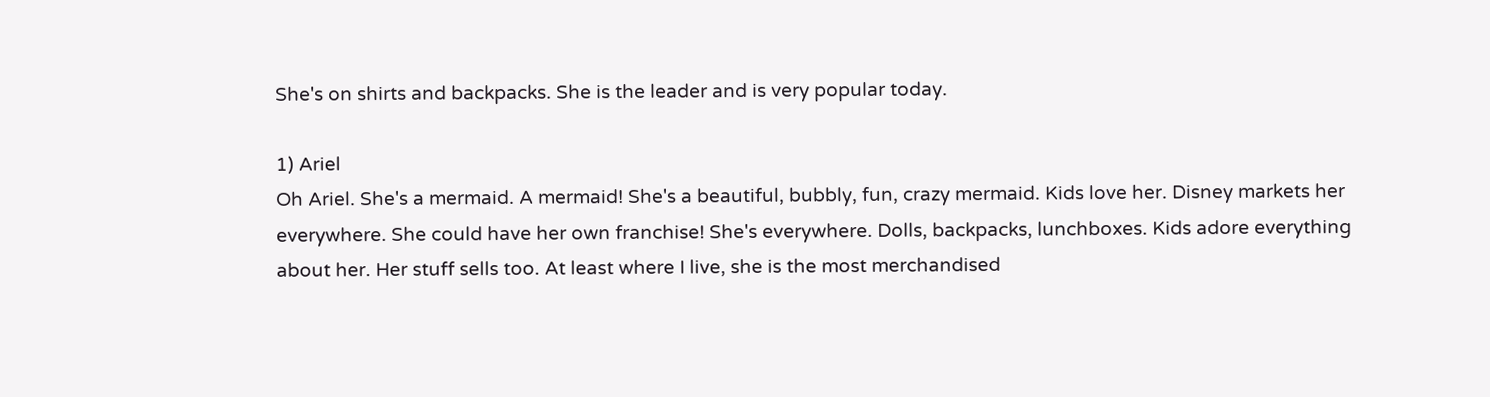She's on shirts and backpacks. She is the leader and is very popular today.

1) Ariel
Oh Ariel. She's a mermaid. A mermaid! She's a beautiful, bubbly, fun, crazy mermaid. Kids love her. Disney markets her everywhere. She could have her own franchise! She's everywhere. Dolls, backpacks, lunchboxes. Kids adore everything about her. Her stuff sells too. At least where I live, she is the most merchandised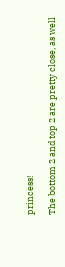princess!

The bottom 2 and top 2 are pretty close, as well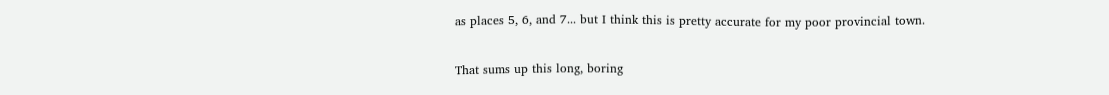as places 5, 6, and 7... but I think this is pretty accurate for my poor provincial town.

That sums up this long, boring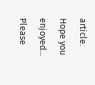article. Hope you enjoyed... Please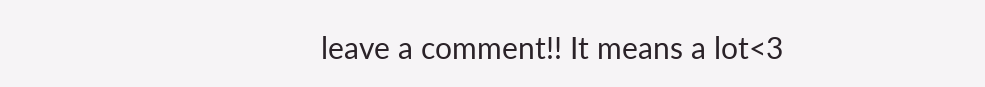leave a comment!! It means a lot<3